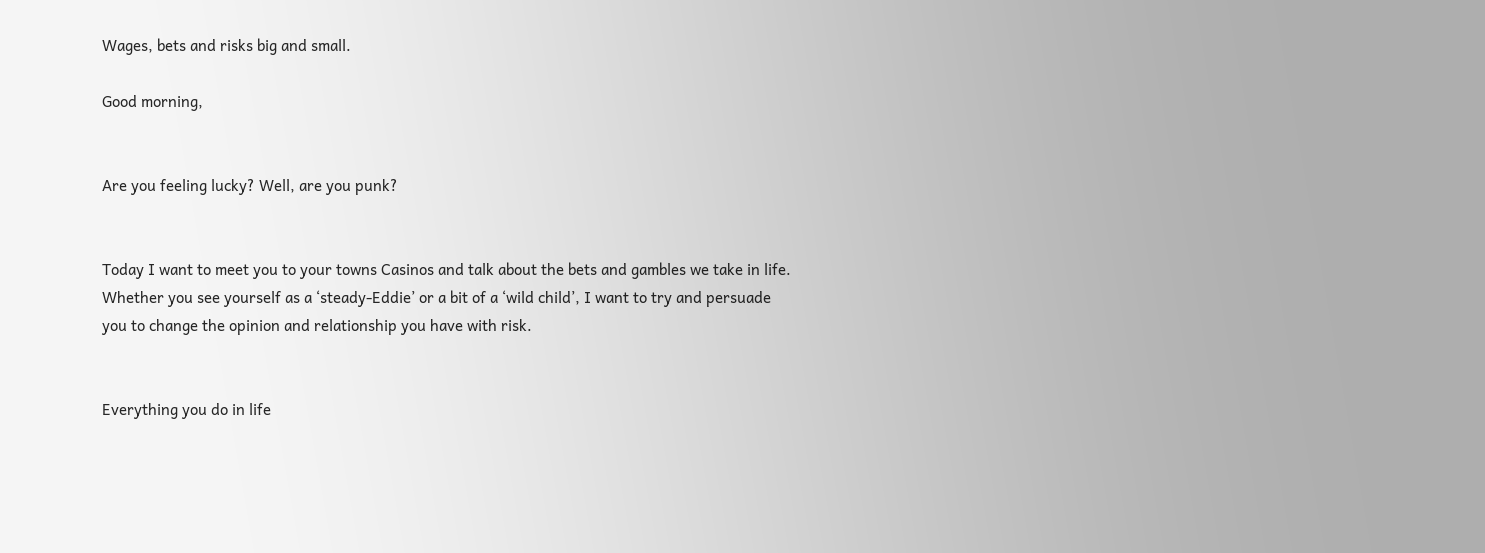Wages, bets and risks big and small.

Good morning,


Are you feeling lucky? Well, are you punk?


Today I want to meet you to your towns Casinos and talk about the bets and gambles we take in life. Whether you see yourself as a ‘steady-Eddie’ or a bit of a ‘wild child’, I want to try and persuade you to change the opinion and relationship you have with risk.


Everything you do in life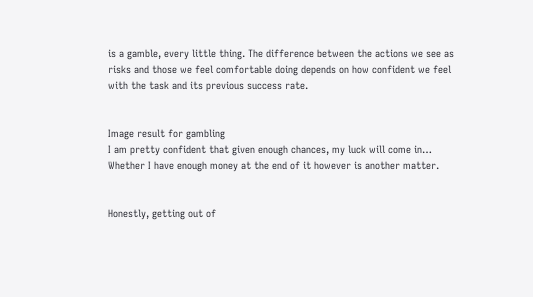is a gamble, every little thing. The difference between the actions we see as risks and those we feel comfortable doing depends on how confident we feel with the task and its previous success rate.


Image result for gambling
I am pretty confident that given enough chances, my luck will come in… Whether I have enough money at the end of it however is another matter.


Honestly, getting out of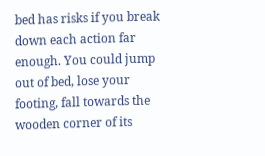bed has risks if you break down each action far enough. You could jump out of bed, lose your footing, fall towards the wooden corner of its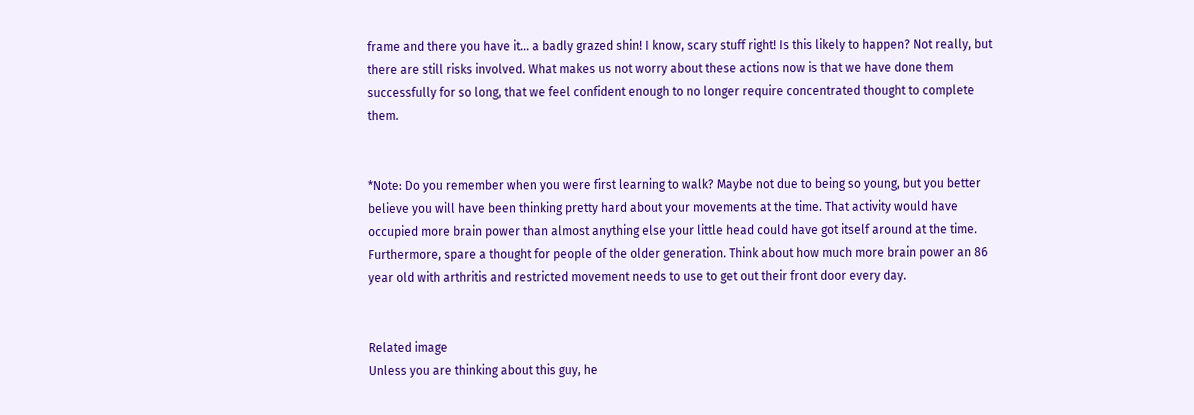frame and there you have it… a badly grazed shin! I know, scary stuff right! Is this likely to happen? Not really, but there are still risks involved. What makes us not worry about these actions now is that we have done them successfully for so long, that we feel confident enough to no longer require concentrated thought to complete them.


*Note: Do you remember when you were first learning to walk? Maybe not due to being so young, but you better believe you will have been thinking pretty hard about your movements at the time. That activity would have occupied more brain power than almost anything else your little head could have got itself around at the time. Furthermore, spare a thought for people of the older generation. Think about how much more brain power an 86 year old with arthritis and restricted movement needs to use to get out their front door every day.


Related image
Unless you are thinking about this guy, he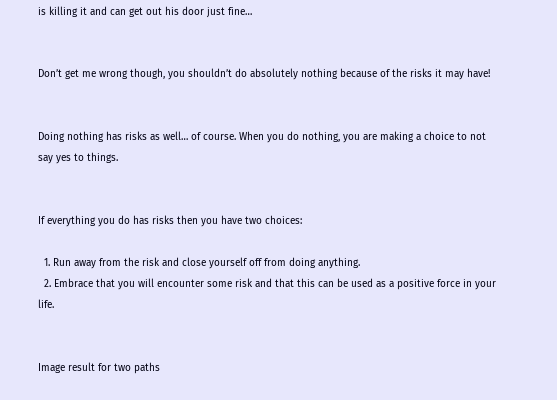is killing it and can get out his door just fine…


Don’t get me wrong though, you shouldn’t do absolutely nothing because of the risks it may have!


Doing nothing has risks as well… of course. When you do nothing, you are making a choice to not say yes to things.


If everything you do has risks then you have two choices:

  1. Run away from the risk and close yourself off from doing anything.
  2. Embrace that you will encounter some risk and that this can be used as a positive force in your life.


Image result for two paths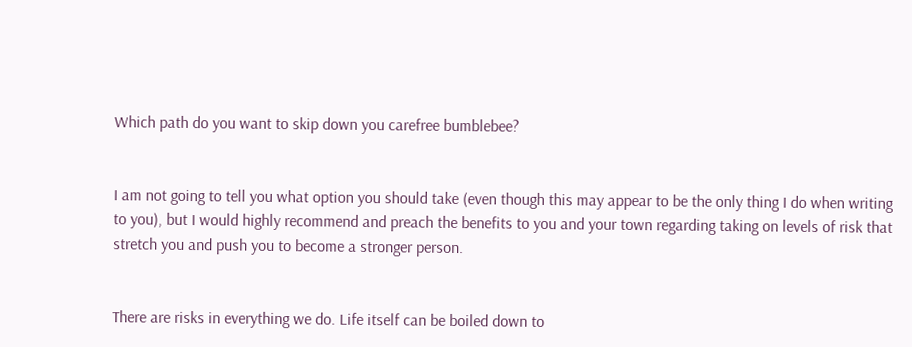Which path do you want to skip down you carefree bumblebee?


I am not going to tell you what option you should take (even though this may appear to be the only thing I do when writing to you), but I would highly recommend and preach the benefits to you and your town regarding taking on levels of risk that stretch you and push you to become a stronger person.


There are risks in everything we do. Life itself can be boiled down to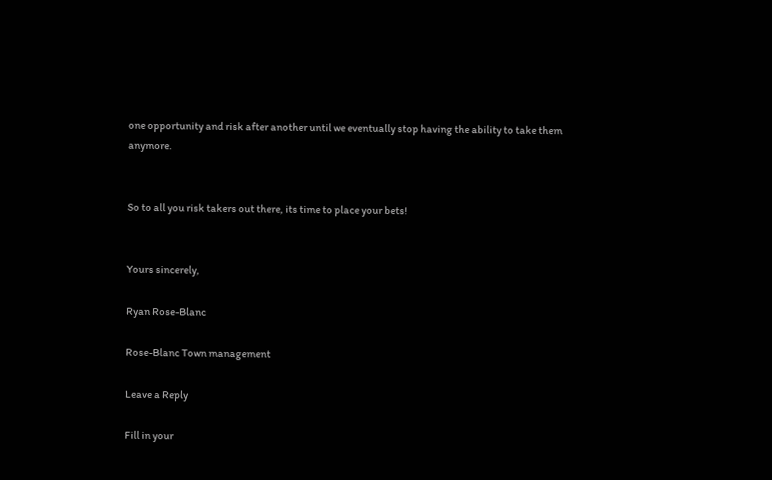one opportunity and risk after another until we eventually stop having the ability to take them anymore.


So to all you risk takers out there, its time to place your bets!


Yours sincerely,

Ryan Rose-Blanc

Rose-Blanc Town management

Leave a Reply

Fill in your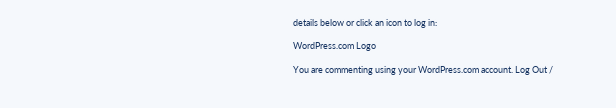details below or click an icon to log in:

WordPress.com Logo

You are commenting using your WordPress.com account. Log Out /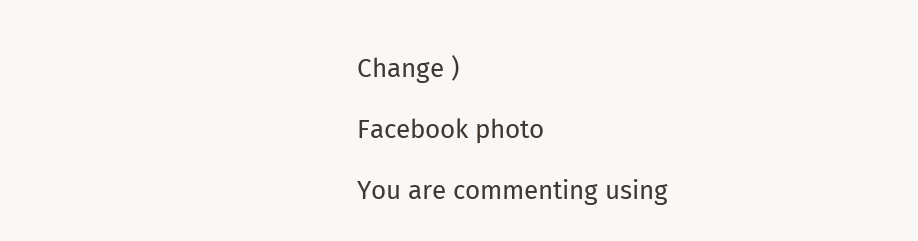Change )

Facebook photo

You are commenting using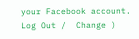your Facebook account. Log Out /  Change )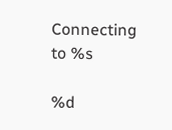Connecting to %s

%d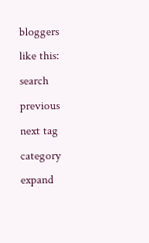bloggers like this:
search previous next tag category expand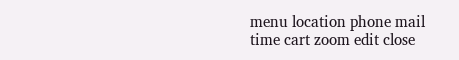menu location phone mail time cart zoom edit close